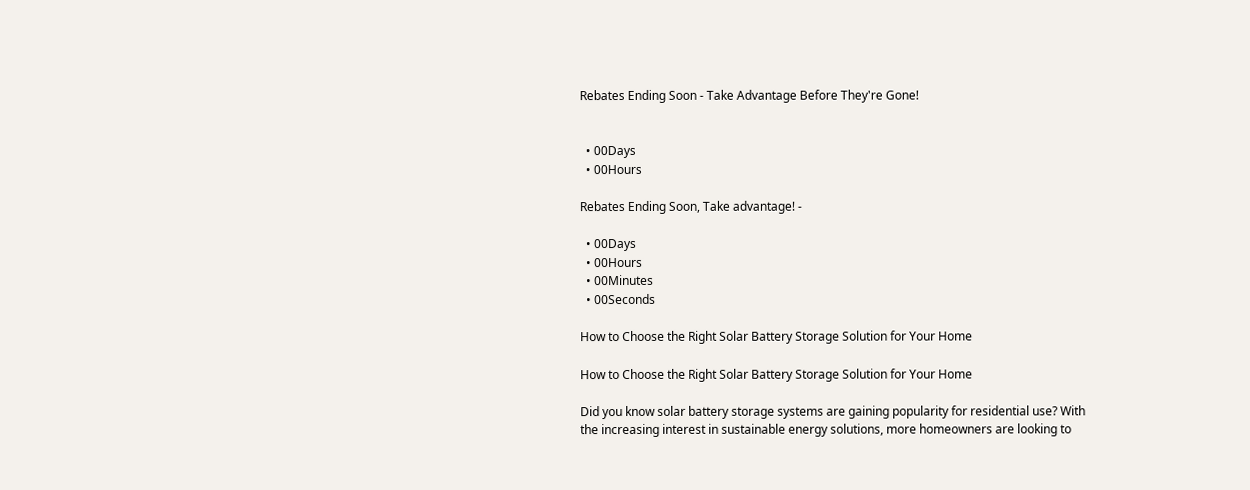Rebates Ending Soon - Take Advantage Before They're Gone!


  • 00Days
  • 00Hours

Rebates Ending Soon, Take advantage! -

  • 00Days
  • 00Hours
  • 00Minutes
  • 00Seconds

How to Choose the Right Solar Battery Storage Solution for Your Home

How to Choose the Right Solar Battery Storage Solution for Your Home

Did you know solar battery storage systems are gaining popularity for residential use? With the increasing interest in sustainable energy solutions, more homeowners are looking to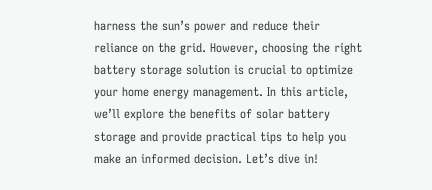harness the sun’s power and reduce their reliance on the grid. However, choosing the right battery storage solution is crucial to optimize your home energy management. In this article, we’ll explore the benefits of solar battery storage and provide practical tips to help you make an informed decision. Let’s dive in!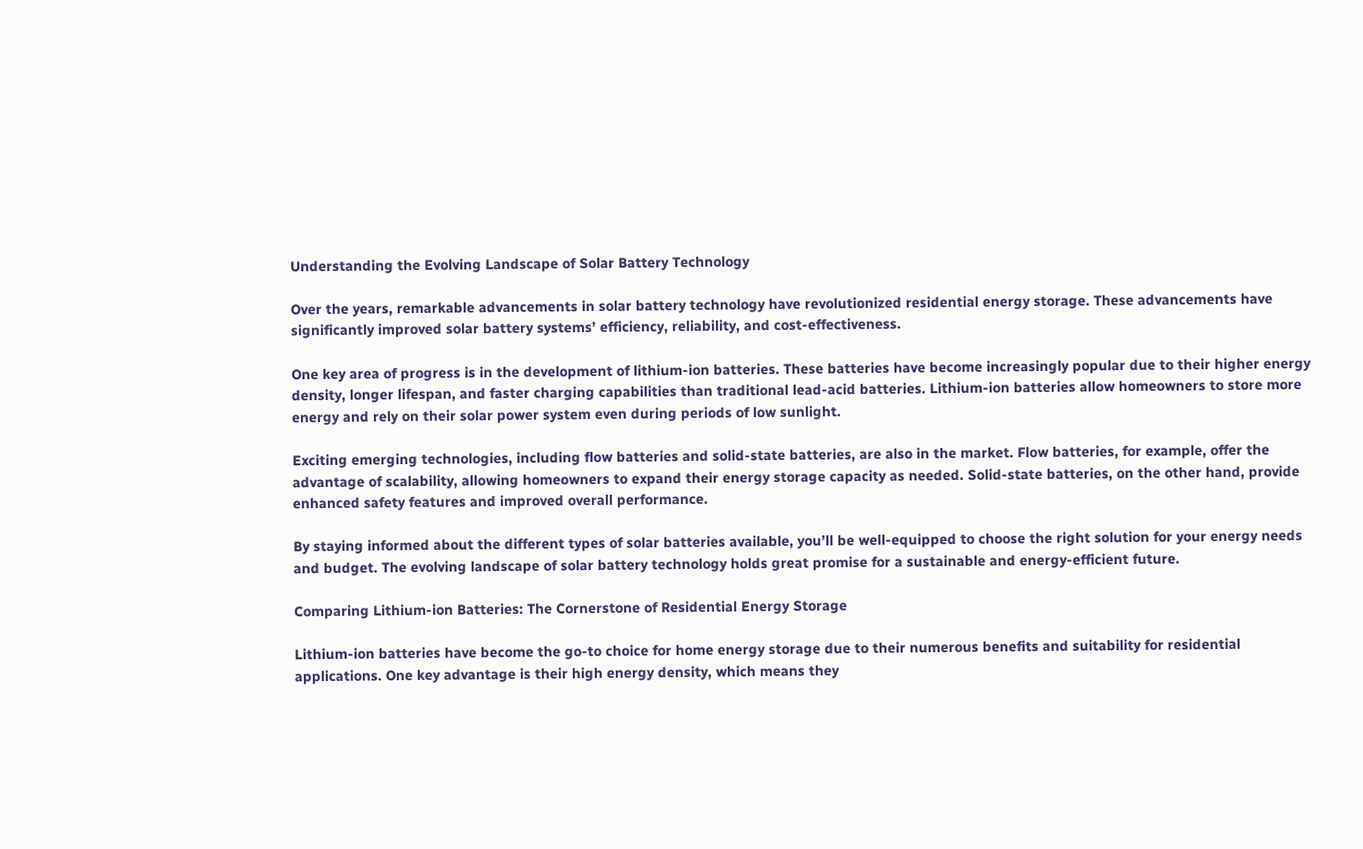Understanding the Evolving Landscape of Solar Battery Technology

Over the years, remarkable advancements in solar battery technology have revolutionized residential energy storage. These advancements have significantly improved solar battery systems’ efficiency, reliability, and cost-effectiveness.

One key area of progress is in the development of lithium-ion batteries. These batteries have become increasingly popular due to their higher energy density, longer lifespan, and faster charging capabilities than traditional lead-acid batteries. Lithium-ion batteries allow homeowners to store more energy and rely on their solar power system even during periods of low sunlight.

Exciting emerging technologies, including flow batteries and solid-state batteries, are also in the market. Flow batteries, for example, offer the advantage of scalability, allowing homeowners to expand their energy storage capacity as needed. Solid-state batteries, on the other hand, provide enhanced safety features and improved overall performance.

By staying informed about the different types of solar batteries available, you’ll be well-equipped to choose the right solution for your energy needs and budget. The evolving landscape of solar battery technology holds great promise for a sustainable and energy-efficient future.

Comparing Lithium-ion Batteries: The Cornerstone of Residential Energy Storage

Lithium-ion batteries have become the go-to choice for home energy storage due to their numerous benefits and suitability for residential applications. One key advantage is their high energy density, which means they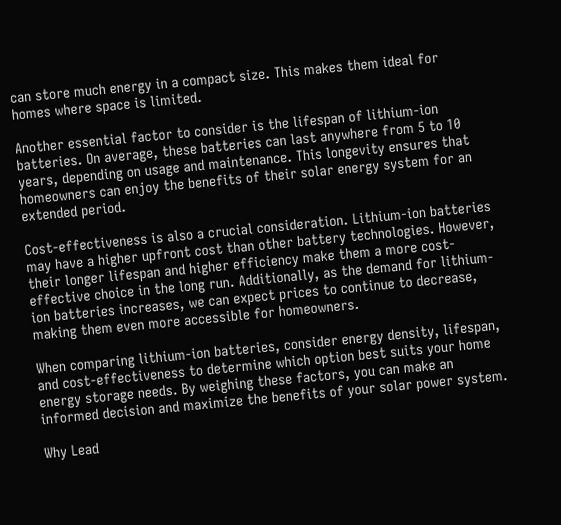can store much energy in a compact size. This makes them ideal for homes where space is limited.

Another essential factor to consider is the lifespan of lithium-ion batteries. On average, these batteries can last anywhere from 5 to 10 years, depending on usage and maintenance. This longevity ensures that homeowners can enjoy the benefits of their solar energy system for an extended period.

Cost-effectiveness is also a crucial consideration. Lithium-ion batteries may have a higher upfront cost than other battery technologies. However, their longer lifespan and higher efficiency make them a more cost-effective choice in the long run. Additionally, as the demand for lithium-ion batteries increases, we can expect prices to continue to decrease, making them even more accessible for homeowners.

When comparing lithium-ion batteries, consider energy density, lifespan, and cost-effectiveness to determine which option best suits your home energy storage needs. By weighing these factors, you can make an informed decision and maximize the benefits of your solar power system.

Why Lead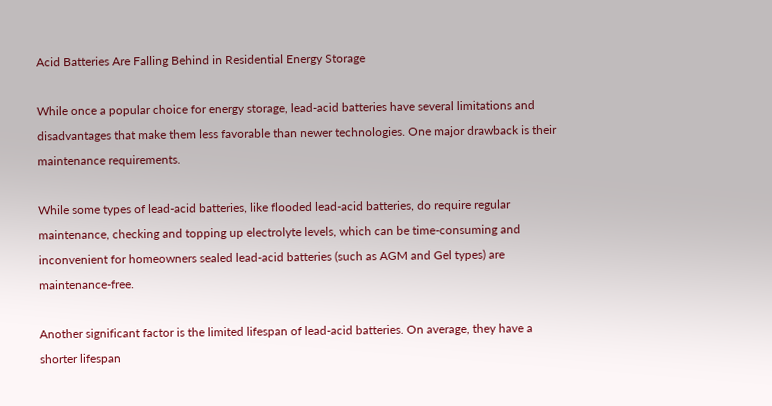Acid Batteries Are Falling Behind in Residential Energy Storage

While once a popular choice for energy storage, lead-acid batteries have several limitations and disadvantages that make them less favorable than newer technologies. One major drawback is their maintenance requirements.

While some types of lead-acid batteries, like flooded lead-acid batteries, do require regular maintenance, checking and topping up electrolyte levels, which can be time-consuming and inconvenient for homeowners sealed lead-acid batteries (such as AGM and Gel types) are maintenance-free.

Another significant factor is the limited lifespan of lead-acid batteries. On average, they have a shorter lifespan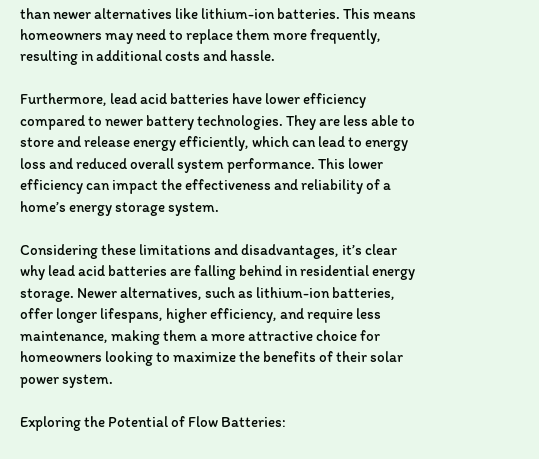than newer alternatives like lithium-ion batteries. This means homeowners may need to replace them more frequently, resulting in additional costs and hassle.

Furthermore, lead acid batteries have lower efficiency compared to newer battery technologies. They are less able to store and release energy efficiently, which can lead to energy loss and reduced overall system performance. This lower efficiency can impact the effectiveness and reliability of a home’s energy storage system.

Considering these limitations and disadvantages, it’s clear why lead acid batteries are falling behind in residential energy storage. Newer alternatives, such as lithium-ion batteries, offer longer lifespans, higher efficiency, and require less maintenance, making them a more attractive choice for homeowners looking to maximize the benefits of their solar power system.

Exploring the Potential of Flow Batteries: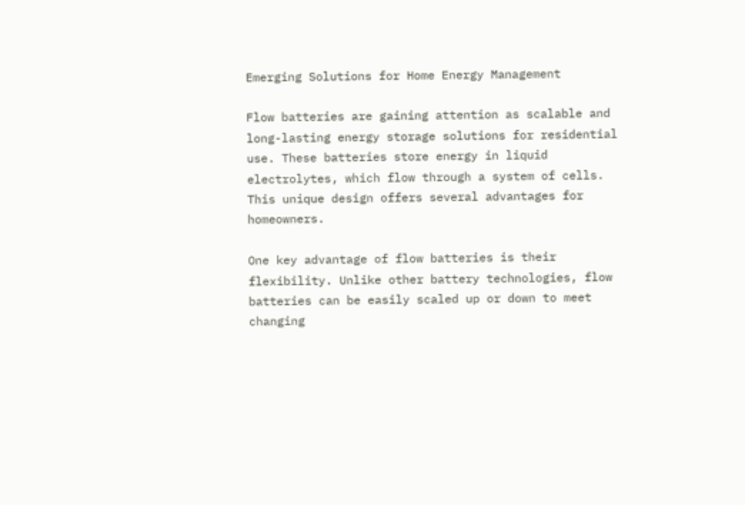Emerging Solutions for Home Energy Management

Flow batteries are gaining attention as scalable and long-lasting energy storage solutions for residential use. These batteries store energy in liquid electrolytes, which flow through a system of cells. This unique design offers several advantages for homeowners.

One key advantage of flow batteries is their flexibility. Unlike other battery technologies, flow batteries can be easily scaled up or down to meet changing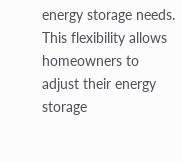energy storage needs. This flexibility allows homeowners to adjust their energy storage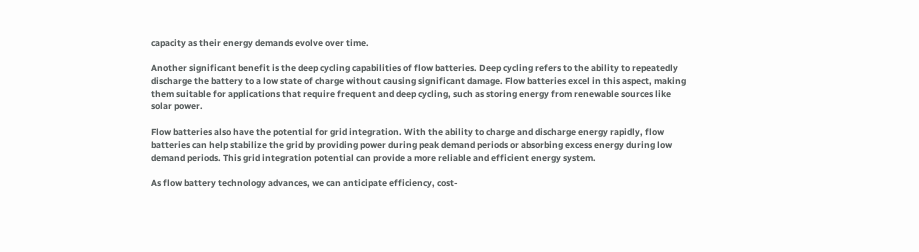capacity as their energy demands evolve over time.

Another significant benefit is the deep cycling capabilities of flow batteries. Deep cycling refers to the ability to repeatedly discharge the battery to a low state of charge without causing significant damage. Flow batteries excel in this aspect, making them suitable for applications that require frequent and deep cycling, such as storing energy from renewable sources like solar power.

Flow batteries also have the potential for grid integration. With the ability to charge and discharge energy rapidly, flow batteries can help stabilize the grid by providing power during peak demand periods or absorbing excess energy during low demand periods. This grid integration potential can provide a more reliable and efficient energy system.

As flow battery technology advances, we can anticipate efficiency, cost-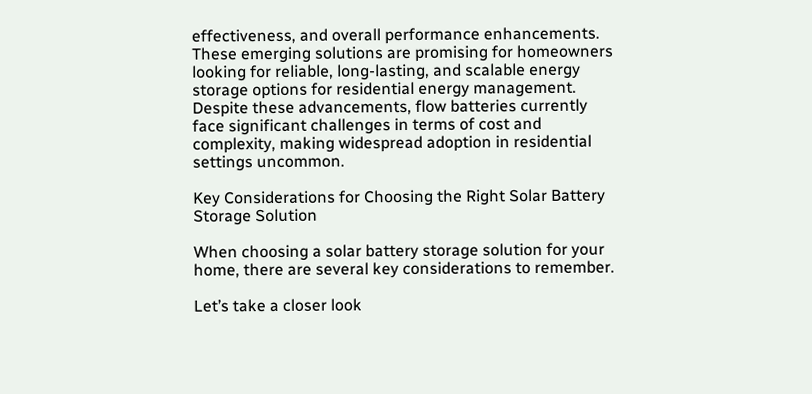effectiveness, and overall performance enhancements. These emerging solutions are promising for homeowners looking for reliable, long-lasting, and scalable energy storage options for residential energy management. Despite these advancements, flow batteries currently face significant challenges in terms of cost and complexity, making widespread adoption in residential settings uncommon.

Key Considerations for Choosing the Right Solar Battery Storage Solution

When choosing a solar battery storage solution for your home, there are several key considerations to remember.

Let’s take a closer look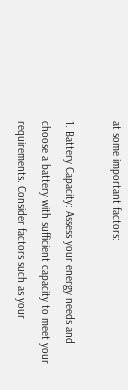at some important factors:

1. Battery Capacity: Assess your energy needs and choose a battery with sufficient capacity to meet your requirements. Consider factors such as your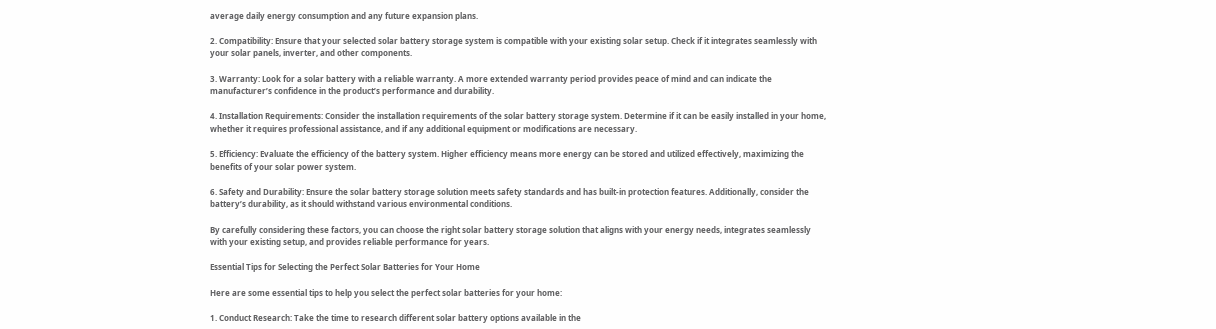average daily energy consumption and any future expansion plans.

2. Compatibility: Ensure that your selected solar battery storage system is compatible with your existing solar setup. Check if it integrates seamlessly with your solar panels, inverter, and other components.

3. Warranty: Look for a solar battery with a reliable warranty. A more extended warranty period provides peace of mind and can indicate the manufacturer’s confidence in the product’s performance and durability.

4. Installation Requirements: Consider the installation requirements of the solar battery storage system. Determine if it can be easily installed in your home, whether it requires professional assistance, and if any additional equipment or modifications are necessary.

5. Efficiency: Evaluate the efficiency of the battery system. Higher efficiency means more energy can be stored and utilized effectively, maximizing the benefits of your solar power system.

6. Safety and Durability: Ensure the solar battery storage solution meets safety standards and has built-in protection features. Additionally, consider the battery’s durability, as it should withstand various environmental conditions.

By carefully considering these factors, you can choose the right solar battery storage solution that aligns with your energy needs, integrates seamlessly with your existing setup, and provides reliable performance for years.

Essential Tips for Selecting the Perfect Solar Batteries for Your Home

Here are some essential tips to help you select the perfect solar batteries for your home:

1. Conduct Research: Take the time to research different solar battery options available in the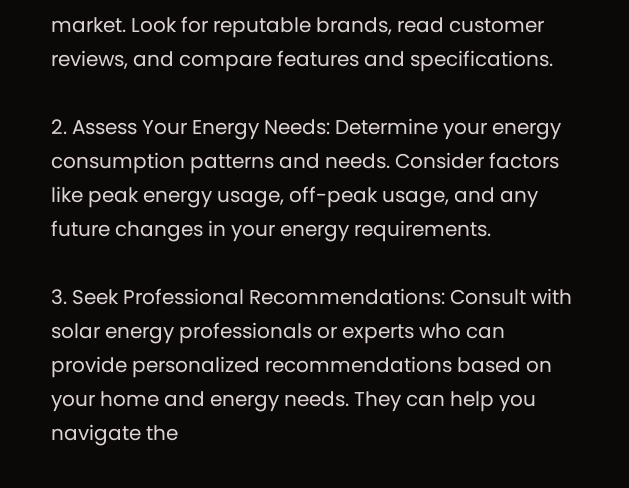market. Look for reputable brands, read customer reviews, and compare features and specifications.

2. Assess Your Energy Needs: Determine your energy consumption patterns and needs. Consider factors like peak energy usage, off-peak usage, and any future changes in your energy requirements.

3. Seek Professional Recommendations: Consult with solar energy professionals or experts who can provide personalized recommendations based on your home and energy needs. They can help you navigate the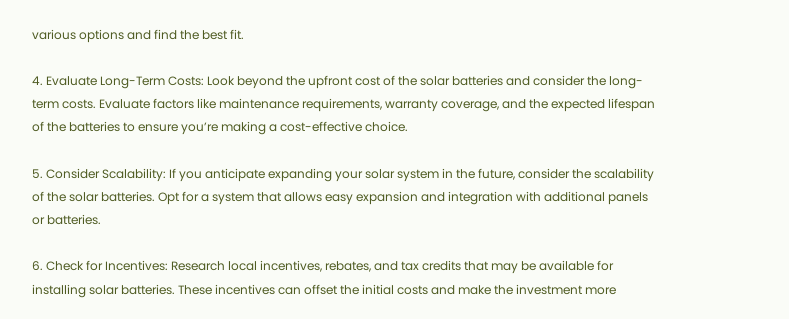various options and find the best fit.

4. Evaluate Long-Term Costs: Look beyond the upfront cost of the solar batteries and consider the long-term costs. Evaluate factors like maintenance requirements, warranty coverage, and the expected lifespan of the batteries to ensure you’re making a cost-effective choice.

5. Consider Scalability: If you anticipate expanding your solar system in the future, consider the scalability of the solar batteries. Opt for a system that allows easy expansion and integration with additional panels or batteries.

6. Check for Incentives: Research local incentives, rebates, and tax credits that may be available for installing solar batteries. These incentives can offset the initial costs and make the investment more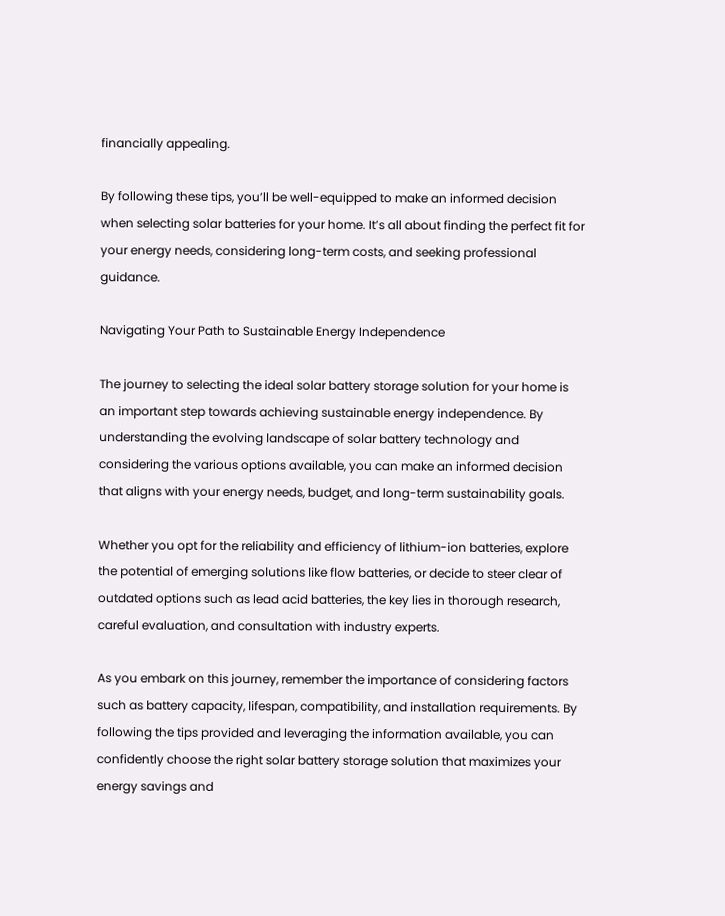financially appealing.

By following these tips, you’ll be well-equipped to make an informed decision when selecting solar batteries for your home. It’s all about finding the perfect fit for your energy needs, considering long-term costs, and seeking professional guidance.

Navigating Your Path to Sustainable Energy Independence

The journey to selecting the ideal solar battery storage solution for your home is an important step towards achieving sustainable energy independence. By understanding the evolving landscape of solar battery technology and considering the various options available, you can make an informed decision that aligns with your energy needs, budget, and long-term sustainability goals.

Whether you opt for the reliability and efficiency of lithium-ion batteries, explore the potential of emerging solutions like flow batteries, or decide to steer clear of outdated options such as lead acid batteries, the key lies in thorough research, careful evaluation, and consultation with industry experts.

As you embark on this journey, remember the importance of considering factors such as battery capacity, lifespan, compatibility, and installation requirements. By following the tips provided and leveraging the information available, you can confidently choose the right solar battery storage solution that maximizes your energy savings and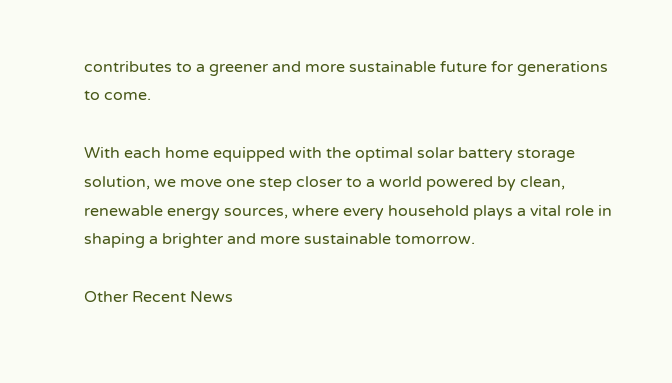contributes to a greener and more sustainable future for generations to come.

With each home equipped with the optimal solar battery storage solution, we move one step closer to a world powered by clean, renewable energy sources, where every household plays a vital role in shaping a brighter and more sustainable tomorrow.

Other Recent News